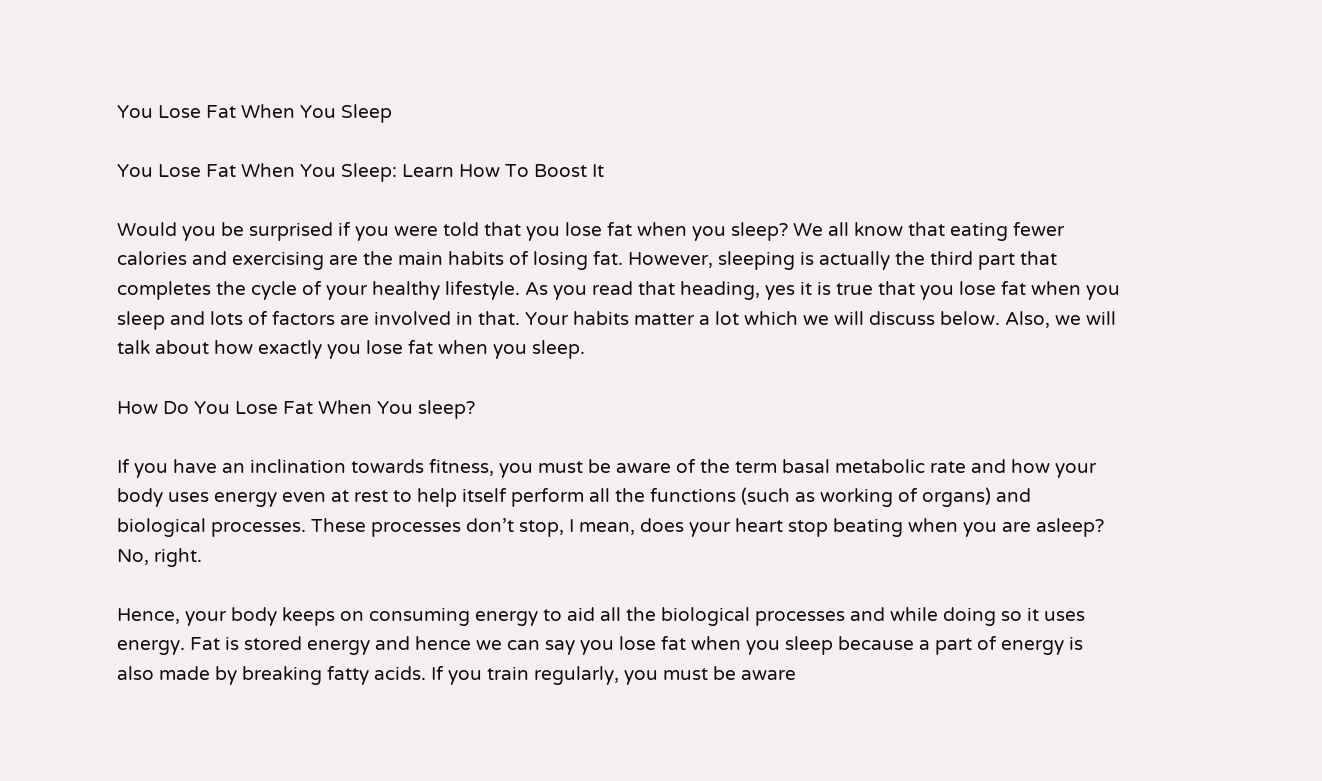You Lose Fat When You Sleep

You Lose Fat When You Sleep: Learn How To Boost It

Would you be surprised if you were told that you lose fat when you sleep? We all know that eating fewer calories and exercising are the main habits of losing fat. However, sleeping is actually the third part that completes the cycle of your healthy lifestyle. As you read that heading, yes it is true that you lose fat when you sleep and lots of factors are involved in that. Your habits matter a lot which we will discuss below. Also, we will talk about how exactly you lose fat when you sleep.

How Do You Lose Fat When You sleep?

If you have an inclination towards fitness, you must be aware of the term basal metabolic rate and how your body uses energy even at rest to help itself perform all the functions (such as working of organs) and biological processes. These processes don’t stop, I mean, does your heart stop beating when you are asleep? No, right.

Hence, your body keeps on consuming energy to aid all the biological processes and while doing so it uses energy. Fat is stored energy and hence we can say you lose fat when you sleep because a part of energy is also made by breaking fatty acids. If you train regularly, you must be aware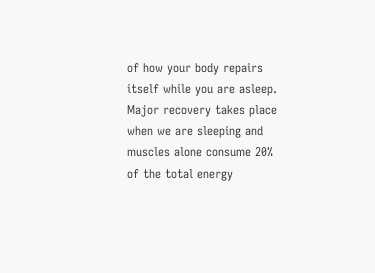of how your body repairs itself while you are asleep. Major recovery takes place when we are sleeping and muscles alone consume 20% of the total energy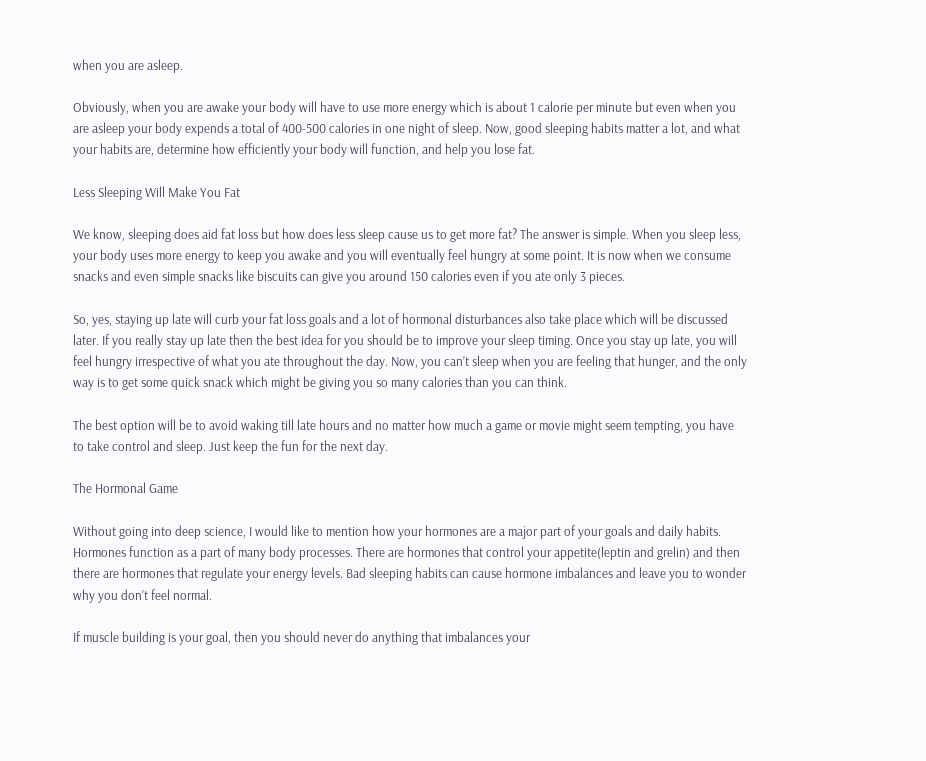when you are asleep.

Obviously, when you are awake your body will have to use more energy which is about 1 calorie per minute but even when you are asleep your body expends a total of 400-500 calories in one night of sleep. Now, good sleeping habits matter a lot, and what your habits are, determine how efficiently your body will function, and help you lose fat.

Less Sleeping Will Make You Fat

We know, sleeping does aid fat loss but how does less sleep cause us to get more fat? The answer is simple. When you sleep less, your body uses more energy to keep you awake and you will eventually feel hungry at some point. It is now when we consume snacks and even simple snacks like biscuits can give you around 150 calories even if you ate only 3 pieces.

So, yes, staying up late will curb your fat loss goals and a lot of hormonal disturbances also take place which will be discussed later. If you really stay up late then the best idea for you should be to improve your sleep timing. Once you stay up late, you will feel hungry irrespective of what you ate throughout the day. Now, you can’t sleep when you are feeling that hunger, and the only way is to get some quick snack which might be giving you so many calories than you can think.

The best option will be to avoid waking till late hours and no matter how much a game or movie might seem tempting, you have to take control and sleep. Just keep the fun for the next day.

The Hormonal Game

Without going into deep science, I would like to mention how your hormones are a major part of your goals and daily habits. Hormones function as a part of many body processes. There are hormones that control your appetite(leptin and grelin) and then there are hormones that regulate your energy levels. Bad sleeping habits can cause hormone imbalances and leave you to wonder why you don’t feel normal.

If muscle building is your goal, then you should never do anything that imbalances your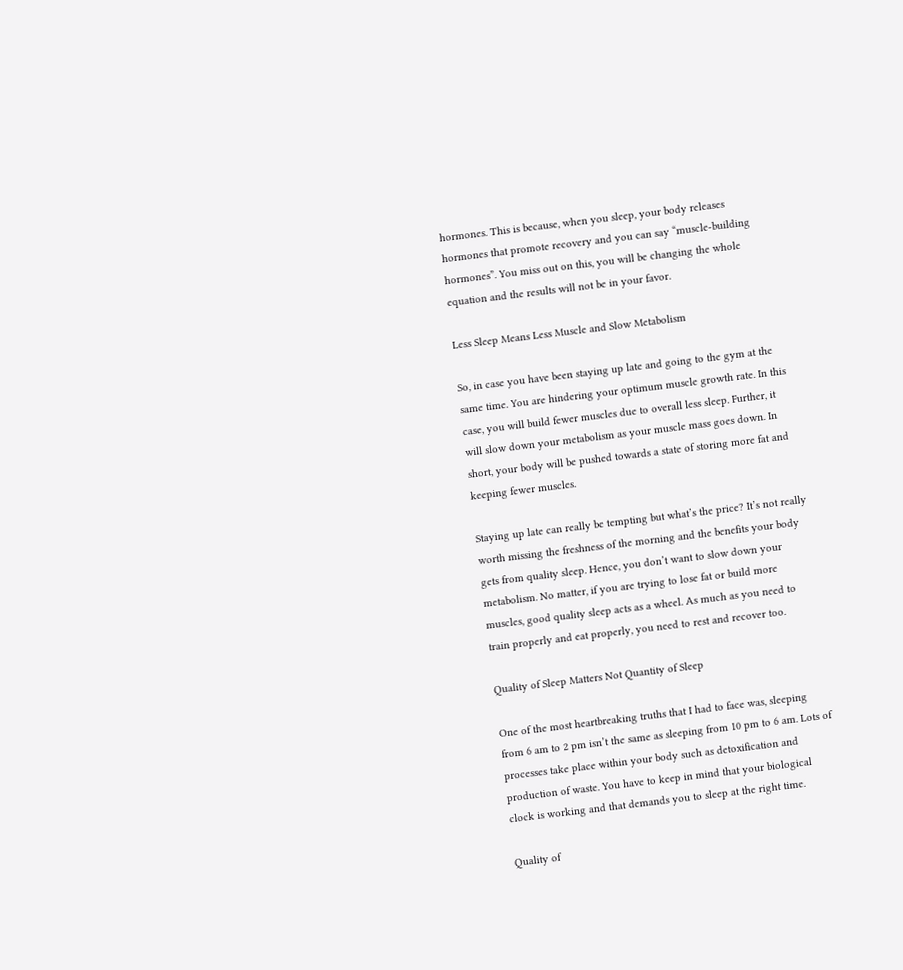hormones. This is because, when you sleep, your body releases hormones that promote recovery and you can say “muscle-building hormones”. You miss out on this, you will be changing the whole equation and the results will not be in your favor.

Less Sleep Means Less Muscle and Slow Metabolism

So, in case you have been staying up late and going to the gym at the same time. You are hindering your optimum muscle growth rate. In this case, you will build fewer muscles due to overall less sleep. Further, it will slow down your metabolism as your muscle mass goes down. In short, your body will be pushed towards a state of storing more fat and keeping fewer muscles.

Staying up late can really be tempting but what’s the price? It’s not really worth missing the freshness of the morning and the benefits your body gets from quality sleep. Hence, you don’t want to slow down your metabolism. No matter, if you are trying to lose fat or build more muscles, good quality sleep acts as a wheel. As much as you need to train properly and eat properly, you need to rest and recover too.

Quality of Sleep Matters Not Quantity of Sleep

One of the most heartbreaking truths that I had to face was, sleeping from 6 am to 2 pm isn’t the same as sleeping from 10 pm to 6 am. Lots of processes take place within your body such as detoxification and production of waste. You have to keep in mind that your biological clock is working and that demands you to sleep at the right time.

Quality of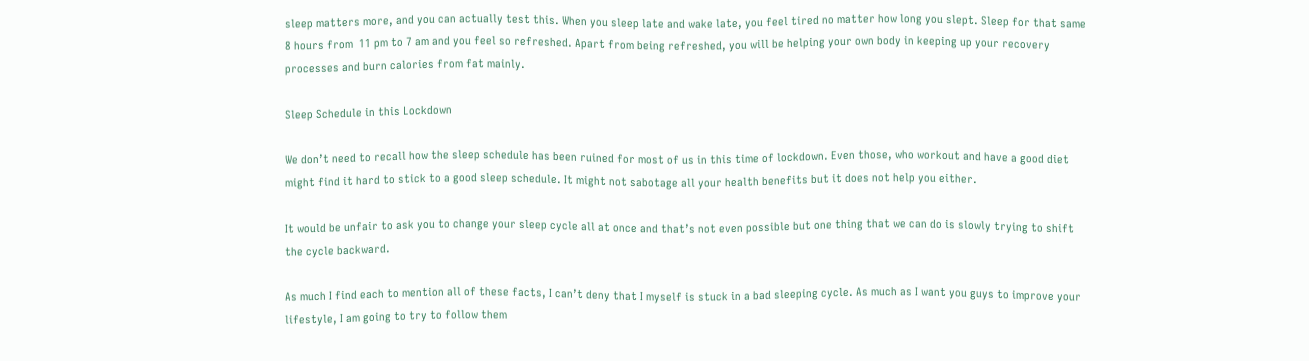sleep matters more, and you can actually test this. When you sleep late and wake late, you feel tired no matter how long you slept. Sleep for that same 8 hours from  11 pm to 7 am and you feel so refreshed. Apart from being refreshed, you will be helping your own body in keeping up your recovery processes and burn calories from fat mainly.

Sleep Schedule in this Lockdown

We don’t need to recall how the sleep schedule has been ruined for most of us in this time of lockdown. Even those, who workout and have a good diet might find it hard to stick to a good sleep schedule. It might not sabotage all your health benefits but it does not help you either.

It would be unfair to ask you to change your sleep cycle all at once and that’s not even possible but one thing that we can do is slowly trying to shift the cycle backward.

As much I find each to mention all of these facts, I can’t deny that I myself is stuck in a bad sleeping cycle. As much as I want you guys to improve your lifestyle, I am going to try to follow them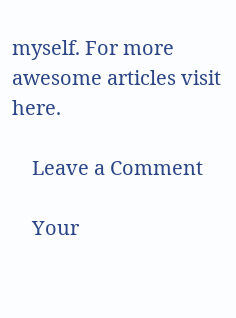myself. For more awesome articles visit here.

    Leave a Comment

    Your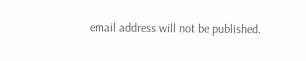email address will not be published.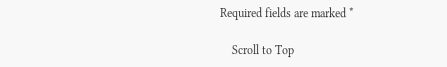Required fields are marked *

    Scroll to Top